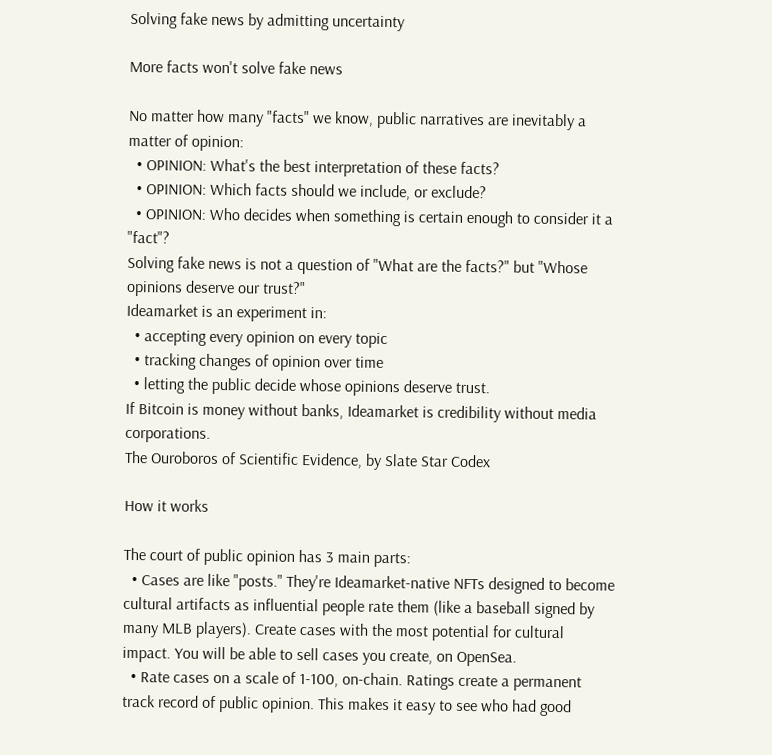Solving fake news by admitting uncertainty

More facts won't solve fake news

No matter how many "facts" we know, public narratives are inevitably a matter of opinion:
  • OPINION: What's the best interpretation of these facts?
  • OPINION: Which facts should we include, or exclude?
  • OPINION: Who decides when something is certain enough to consider it a "fact"?
Solving fake news is not a question of "What are the facts?" but "Whose opinions deserve our trust?"
Ideamarket is an experiment in:
  • accepting every opinion on every topic
  • tracking changes of opinion over time
  • letting the public decide whose opinions deserve trust.
If Bitcoin is money without banks, Ideamarket is credibility without media corporations.
The Ouroboros of Scientific Evidence, by Slate Star Codex

How it works

The court of public opinion has 3 main parts:
  • Cases are like "posts." They're Ideamarket-native NFTs designed to become cultural artifacts as influential people rate them (like a baseball signed by many MLB players). Create cases with the most potential for cultural impact. You will be able to sell cases you create, on OpenSea.
  • Rate cases on a scale of 1-100, on-chain. Ratings create a permanent track record of public opinion. This makes it easy to see who had good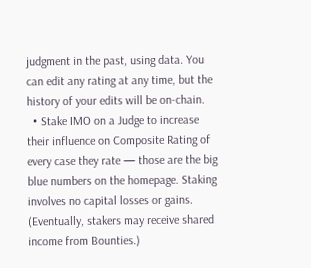judgment in the past, using data. You can edit any rating at any time, but the history of your edits will be on-chain.
  • Stake IMO on a Judge to increase their influence on Composite Rating of every case they rate — those are the big blue numbers on the homepage. Staking involves no capital losses or gains. (Eventually, stakers may receive shared income from Bounties.)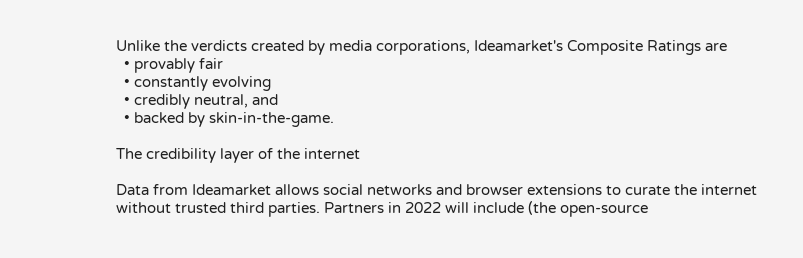Unlike the verdicts created by media corporations, Ideamarket's Composite Ratings are
  • provably fair
  • constantly evolving
  • credibly neutral, and
  • backed by skin-in-the-game.

The credibility layer of the internet

Data from Ideamarket allows social networks and browser extensions to curate the internet without trusted third parties. Partners in 2022 will include (the open-source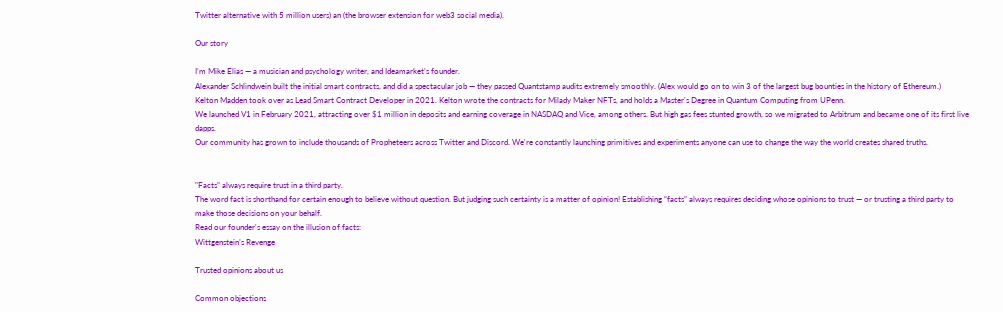Twitter alternative with 5 million users) an (the browser extension for web3 social media).

Our story

I’m Mike Elias — a musician and psychology writer, and Ideamarket’s founder.
Alexander Schlindwein built the initial smart contracts, and did a spectacular job — they passed Quantstamp audits extremely smoothly. (Alex would go on to win 3 of the largest bug bounties in the history of Ethereum.)
Kelton Madden took over as Lead Smart Contract Developer in 2021. Kelton wrote the contracts for Milady Maker NFTs, and holds a Master's Degree in Quantum Computing from UPenn.
We launched V1 in February 2021, attracting over $1 million in deposits and earning coverage in NASDAQ and Vice, among others. But high gas fees stunted growth, so we migrated to Arbitrum and became one of its first live dapps.
Our community has grown to include thousands of Propheteers across Twitter and Discord. We're constantly launching primitives and experiments anyone can use to change the way the world creates shared truths.


"Facts” always require trust in a third party.
The word fact is shorthand for certain enough to believe without question. But judging such certainty is a matter of opinion! Establishing “facts” always requires deciding whose opinions to trust — or trusting a third party to make those decisions on your behalf.
Read our founder's essay on the illusion of facts:
Wittgenstein’s Revenge

Trusted opinions about us

Common objections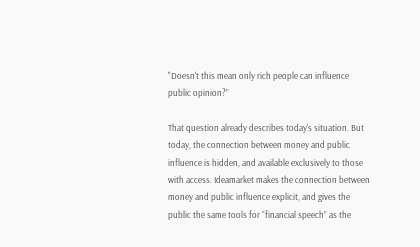"Doesn't this mean only rich people can influence public opinion?”

That question already describes today's situation. But today, the connection between money and public influence is hidden, and available exclusively to those with access. Ideamarket makes the connection between money and public influence explicit, and gives the public the same tools for “financial speech” as the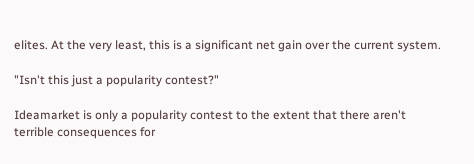elites. At the very least, this is a significant net gain over the current system.

"Isn't this just a popularity contest?"

Ideamarket is only a popularity contest to the extent that there aren't terrible consequences for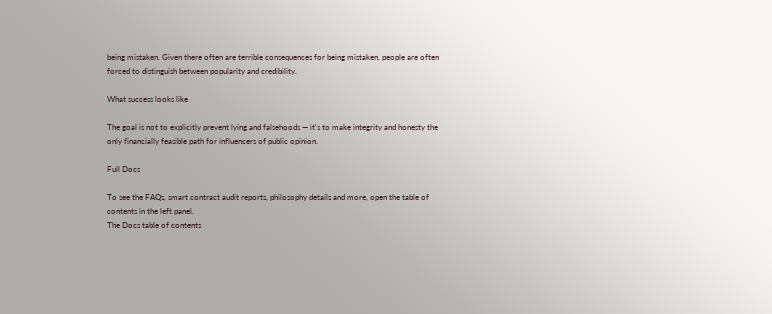being mistaken. Given there often are terrible consequences for being mistaken, people are often forced to distinguish between popularity and credibility.

What success looks like

The goal is not to explicitly prevent lying and falsehoods — it's to make integrity and honesty the only financially feasible path for influencers of public opinion.

Full Docs

To see the FAQs, smart contract audit reports, philosophy details and more, open the table of contents in the left panel.
The Docs table of contents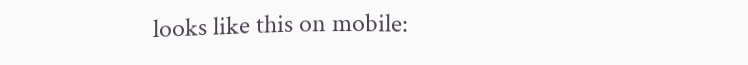looks like this on mobile: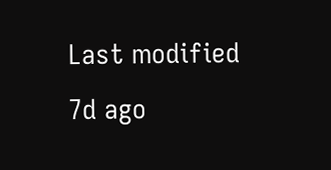Last modified 7d ago